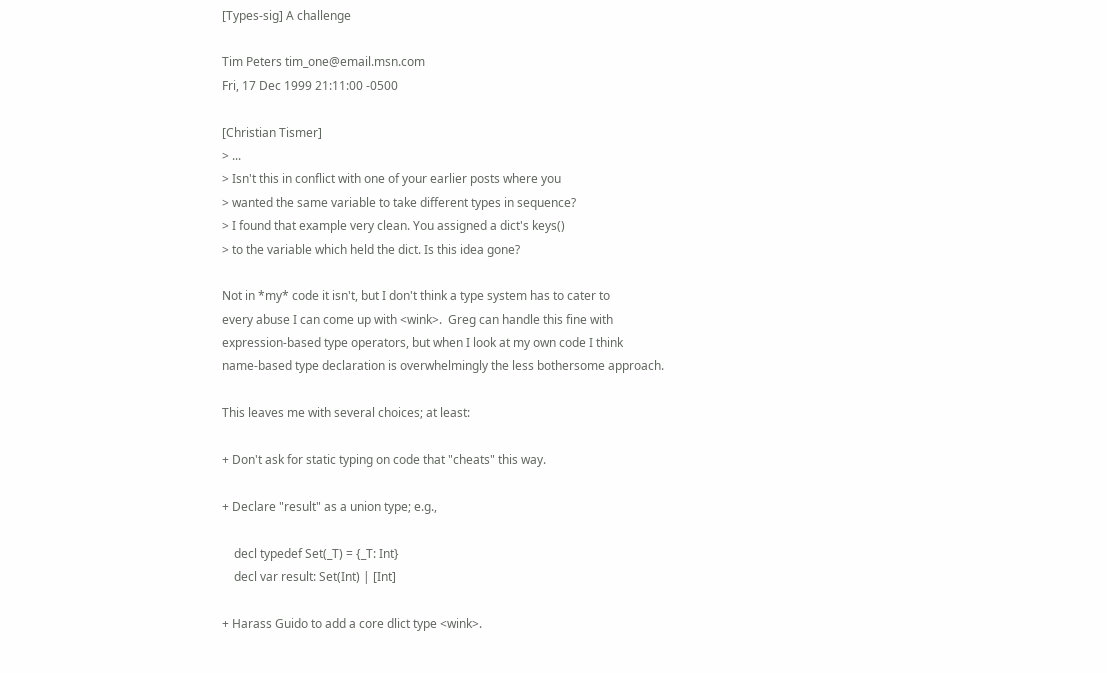[Types-sig] A challenge

Tim Peters tim_one@email.msn.com
Fri, 17 Dec 1999 21:11:00 -0500

[Christian Tismer]
> ...
> Isn't this in conflict with one of your earlier posts where you
> wanted the same variable to take different types in sequence?
> I found that example very clean. You assigned a dict's keys()
> to the variable which held the dict. Is this idea gone?

Not in *my* code it isn't, but I don't think a type system has to cater to
every abuse I can come up with <wink>.  Greg can handle this fine with
expression-based type operators, but when I look at my own code I think
name-based type declaration is overwhelmingly the less bothersome approach.

This leaves me with several choices; at least:

+ Don't ask for static typing on code that "cheats" this way.

+ Declare "result" as a union type; e.g.,

    decl typedef Set(_T) = {_T: Int}
    decl var result: Set(Int) | [Int]

+ Harass Guido to add a core dlict type <wink>.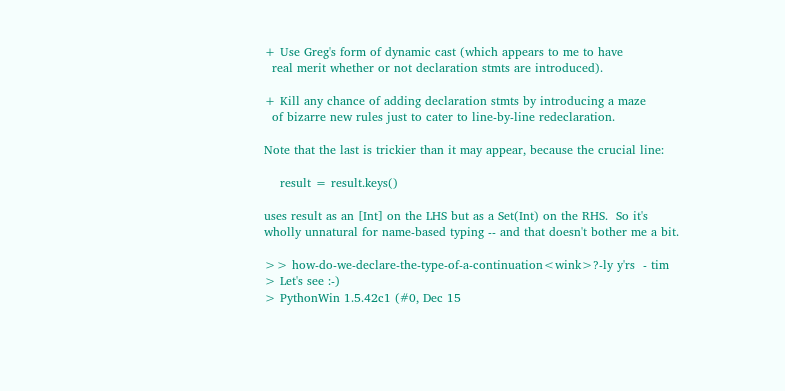+ Use Greg's form of dynamic cast (which appears to me to have
  real merit whether or not declaration stmts are introduced).

+ Kill any chance of adding declaration stmts by introducing a maze
  of bizarre new rules just to cater to line-by-line redeclaration.

Note that the last is trickier than it may appear, because the crucial line:

    result = result.keys()

uses result as an [Int] on the LHS but as a Set(Int) on the RHS.  So it's
wholly unnatural for name-based typing -- and that doesn't bother me a bit.

>> how-do-we-declare-the-type-of-a-continuation<wink>?-ly y'rs  - tim
> Let's see :-)
> PythonWin 1.5.42c1 (#0, Dec 15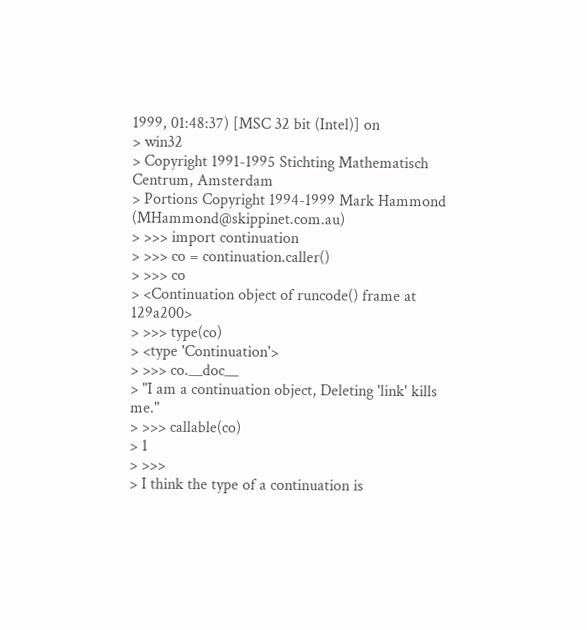1999, 01:48:37) [MSC 32 bit (Intel)] on
> win32
> Copyright 1991-1995 Stichting Mathematisch Centrum, Amsterdam
> Portions Copyright 1994-1999 Mark Hammond (MHammond@skippinet.com.au)
> >>> import continuation
> >>> co = continuation.caller()
> >>> co
> <Continuation object of runcode() frame at 129a200>
> >>> type(co)
> <type 'Continuation'>
> >>> co.__doc__
> "I am a continuation object, Deleting 'link' kills me."
> >>> callable(co)
> 1
> >>>
> I think the type of a continuation is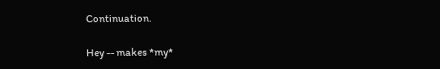Continuation.

Hey -- makes *my*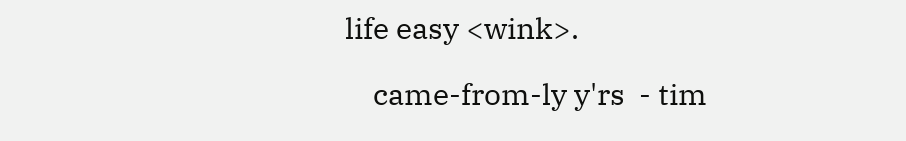life easy <wink>.

    came-from-ly y'rs  - tim